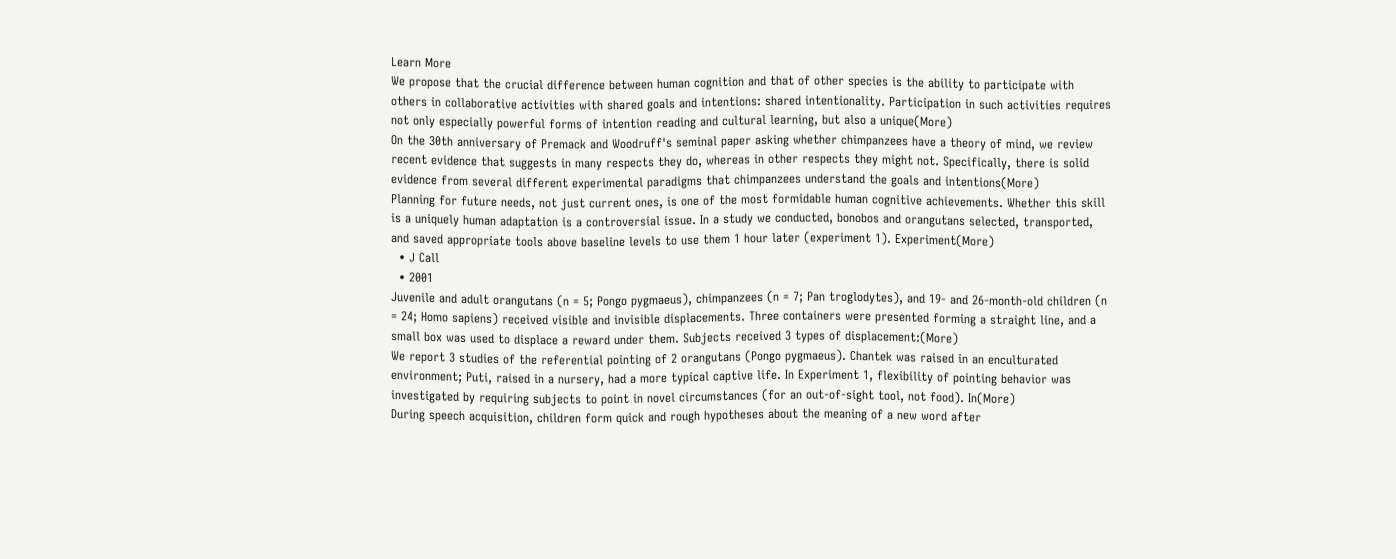Learn More
We propose that the crucial difference between human cognition and that of other species is the ability to participate with others in collaborative activities with shared goals and intentions: shared intentionality. Participation in such activities requires not only especially powerful forms of intention reading and cultural learning, but also a unique(More)
On the 30th anniversary of Premack and Woodruff's seminal paper asking whether chimpanzees have a theory of mind, we review recent evidence that suggests in many respects they do, whereas in other respects they might not. Specifically, there is solid evidence from several different experimental paradigms that chimpanzees understand the goals and intentions(More)
Planning for future needs, not just current ones, is one of the most formidable human cognitive achievements. Whether this skill is a uniquely human adaptation is a controversial issue. In a study we conducted, bonobos and orangutans selected, transported, and saved appropriate tools above baseline levels to use them 1 hour later (experiment 1). Experiment(More)
  • J Call
  • 2001
Juvenile and adult orangutans (n = 5; Pongo pygmaeus), chimpanzees (n = 7; Pan troglodytes), and 19- and 26-month-old children (n = 24; Homo sapiens) received visible and invisible displacements. Three containers were presented forming a straight line, and a small box was used to displace a reward under them. Subjects received 3 types of displacement:(More)
We report 3 studies of the referential pointing of 2 orangutans (Pongo pygmaeus). Chantek was raised in an enculturated environment; Puti, raised in a nursery, had a more typical captive life. In Experiment 1, flexibility of pointing behavior was investigated by requiring subjects to point in novel circumstances (for an out-of-sight tool, not food). In(More)
During speech acquisition, children form quick and rough hypotheses about the meaning of a new word after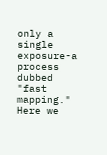only a single exposure-a process dubbed "fast mapping." Here we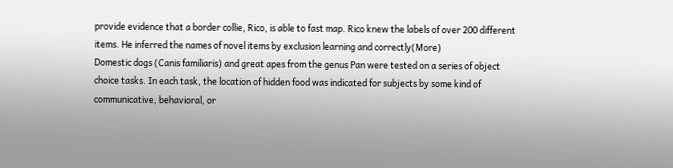provide evidence that a border collie, Rico, is able to fast map. Rico knew the labels of over 200 different items. He inferred the names of novel items by exclusion learning and correctly(More)
Domestic dogs (Canis familiaris) and great apes from the genus Pan were tested on a series of object choice tasks. In each task, the location of hidden food was indicated for subjects by some kind of communicative, behavioral, or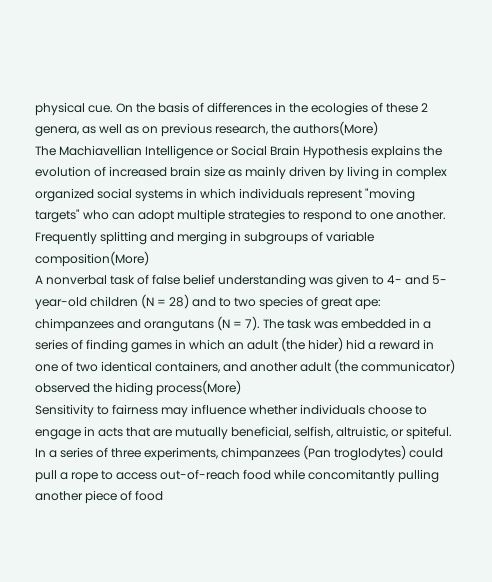physical cue. On the basis of differences in the ecologies of these 2 genera, as well as on previous research, the authors(More)
The Machiavellian Intelligence or Social Brain Hypothesis explains the evolution of increased brain size as mainly driven by living in complex organized social systems in which individuals represent "moving targets" who can adopt multiple strategies to respond to one another. Frequently splitting and merging in subgroups of variable composition(More)
A nonverbal task of false belief understanding was given to 4- and 5-year-old children (N = 28) and to two species of great ape: chimpanzees and orangutans (N = 7). The task was embedded in a series of finding games in which an adult (the hider) hid a reward in one of two identical containers, and another adult (the communicator) observed the hiding process(More)
Sensitivity to fairness may influence whether individuals choose to engage in acts that are mutually beneficial, selfish, altruistic, or spiteful. In a series of three experiments, chimpanzees (Pan troglodytes) could pull a rope to access out-of-reach food while concomitantly pulling another piece of food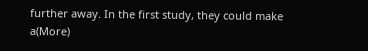further away. In the first study, they could make a(More)